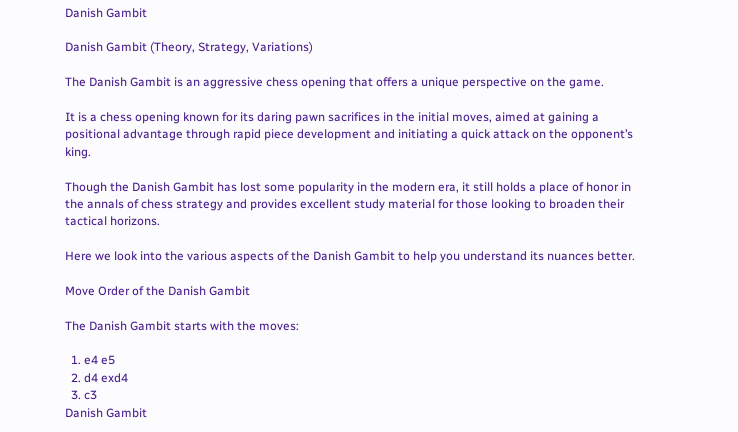Danish Gambit

Danish Gambit (Theory, Strategy, Variations)

The Danish Gambit is an aggressive chess opening that offers a unique perspective on the game.

It is a chess opening known for its daring pawn sacrifices in the initial moves, aimed at gaining a positional advantage through rapid piece development and initiating a quick attack on the opponent’s king.

Though the Danish Gambit has lost some popularity in the modern era, it still holds a place of honor in the annals of chess strategy and provides excellent study material for those looking to broaden their tactical horizons.

Here we look into the various aspects of the Danish Gambit to help you understand its nuances better.

Move Order of the Danish Gambit

The Danish Gambit starts with the moves:

  1. e4 e5
  2. d4 exd4
  3. c3
Danish Gambit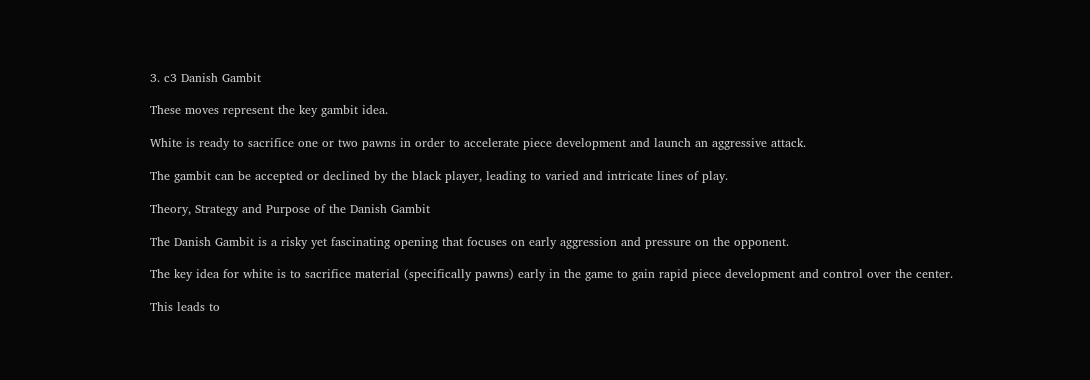3. c3 Danish Gambit

These moves represent the key gambit idea.

White is ready to sacrifice one or two pawns in order to accelerate piece development and launch an aggressive attack.

The gambit can be accepted or declined by the black player, leading to varied and intricate lines of play.

Theory, Strategy and Purpose of the Danish Gambit

The Danish Gambit is a risky yet fascinating opening that focuses on early aggression and pressure on the opponent.

The key idea for white is to sacrifice material (specifically pawns) early in the game to gain rapid piece development and control over the center.

This leads to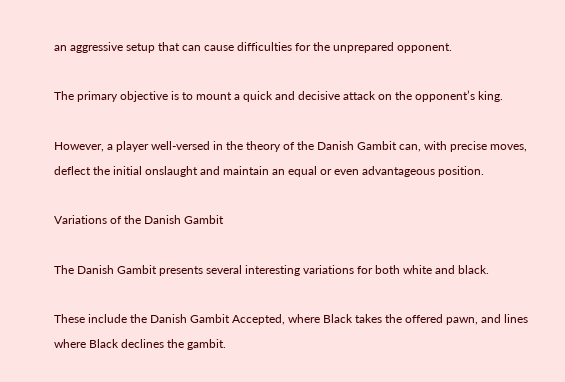an aggressive setup that can cause difficulties for the unprepared opponent.

The primary objective is to mount a quick and decisive attack on the opponent’s king.

However, a player well-versed in the theory of the Danish Gambit can, with precise moves, deflect the initial onslaught and maintain an equal or even advantageous position.

Variations of the Danish Gambit

The Danish Gambit presents several interesting variations for both white and black.

These include the Danish Gambit Accepted, where Black takes the offered pawn, and lines where Black declines the gambit.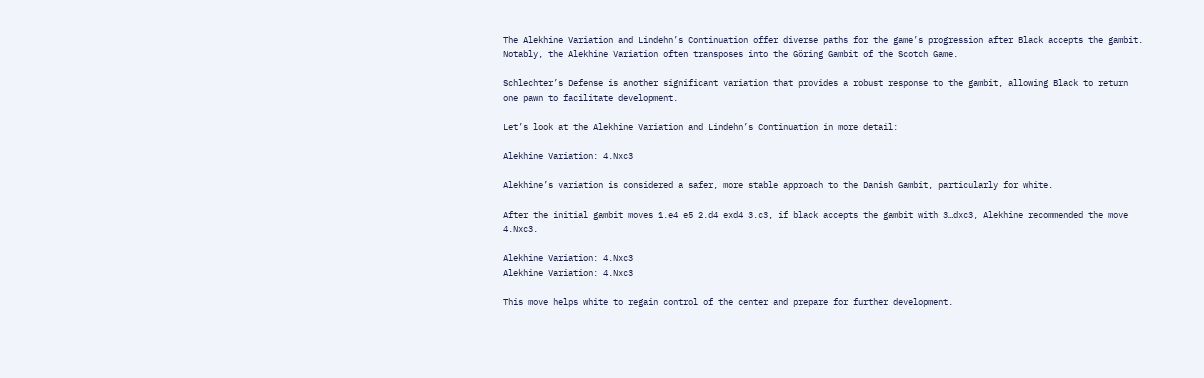The Alekhine Variation and Lindehn’s Continuation offer diverse paths for the game’s progression after Black accepts the gambit. Notably, the Alekhine Variation often transposes into the Göring Gambit of the Scotch Game.

Schlechter’s Defense is another significant variation that provides a robust response to the gambit, allowing Black to return one pawn to facilitate development.

Let’s look at the Alekhine Variation and Lindehn’s Continuation in more detail:

Alekhine Variation: 4.Nxc3

Alekhine’s variation is considered a safer, more stable approach to the Danish Gambit, particularly for white.

After the initial gambit moves 1.e4 e5 2.d4 exd4 3.c3, if black accepts the gambit with 3…dxc3, Alekhine recommended the move 4.Nxc3.

Alekhine Variation: 4.Nxc3
Alekhine Variation: 4.Nxc3

This move helps white to regain control of the center and prepare for further development.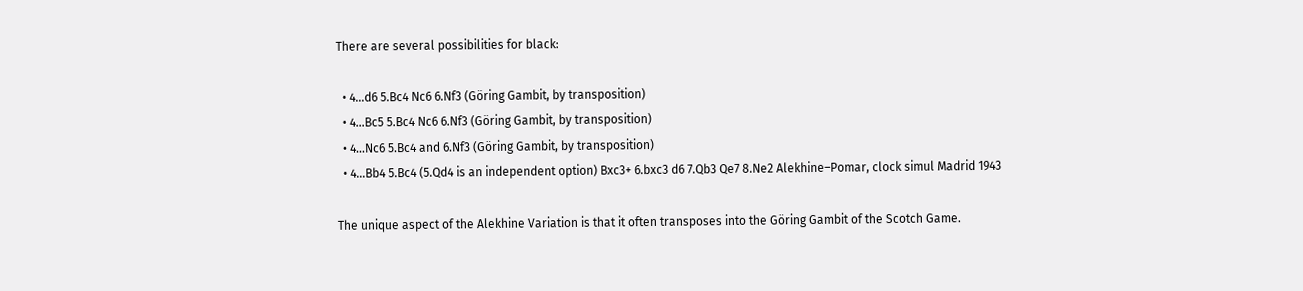There are several possibilities for black:

  • 4…d6 5.Bc4 Nc6 6.Nf3 (Göring Gambit, by transposition)
  • 4…Bc5 5.Bc4 Nc6 6.Nf3 (Göring Gambit, by transposition)
  • 4…Nc6 5.Bc4 and 6.Nf3 (Göring Gambit, by transposition)
  • 4…Bb4 5.Bc4 (5.Qd4 is an independent option) Bxc3+ 6.bxc3 d6 7.Qb3 Qe7 8.Ne2 Alekhine–Pomar, clock simul Madrid 1943

The unique aspect of the Alekhine Variation is that it often transposes into the Göring Gambit of the Scotch Game.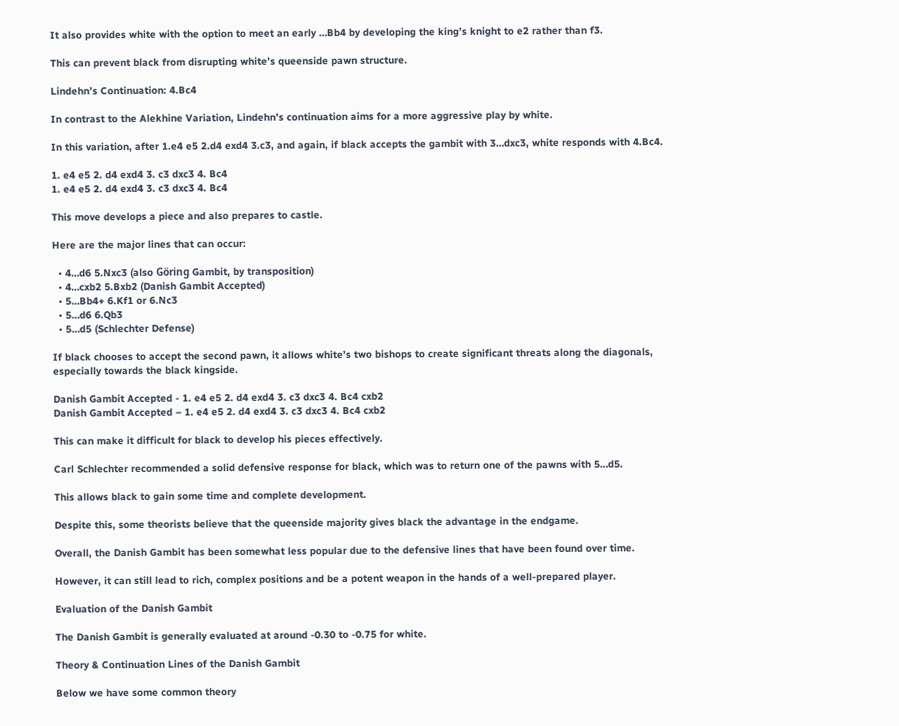It also provides white with the option to meet an early …Bb4 by developing the king’s knight to e2 rather than f3.

This can prevent black from disrupting white’s queenside pawn structure.

Lindehn’s Continuation: 4.Bc4

In contrast to the Alekhine Variation, Lindehn’s continuation aims for a more aggressive play by white.

In this variation, after 1.e4 e5 2.d4 exd4 3.c3, and again, if black accepts the gambit with 3…dxc3, white responds with 4.Bc4.

1. e4 e5 2. d4 exd4 3. c3 dxc3 4. Bc4
1. e4 e5 2. d4 exd4 3. c3 dxc3 4. Bc4

This move develops a piece and also prepares to castle.

Here are the major lines that can occur:

  • 4…d6 5.Nxc3 (also Göring Gambit, by transposition)
  • 4…cxb2 5.Bxb2 (Danish Gambit Accepted)
  • 5…Bb4+ 6.Kf1 or 6.Nc3
  • 5…d6 6.Qb3
  • 5…d5 (Schlechter Defense)

If black chooses to accept the second pawn, it allows white’s two bishops to create significant threats along the diagonals, especially towards the black kingside.

Danish Gambit Accepted - 1. e4 e5 2. d4 exd4 3. c3 dxc3 4. Bc4 cxb2
Danish Gambit Accepted – 1. e4 e5 2. d4 exd4 3. c3 dxc3 4. Bc4 cxb2

This can make it difficult for black to develop his pieces effectively.

Carl Schlechter recommended a solid defensive response for black, which was to return one of the pawns with 5…d5.

This allows black to gain some time and complete development.

Despite this, some theorists believe that the queenside majority gives black the advantage in the endgame.

Overall, the Danish Gambit has been somewhat less popular due to the defensive lines that have been found over time.

However, it can still lead to rich, complex positions and be a potent weapon in the hands of a well-prepared player.

Evaluation of the Danish Gambit

The Danish Gambit is generally evaluated at around -0.30 to -0.75 for white.

Theory & Continuation Lines of the Danish Gambit

Below we have some common theory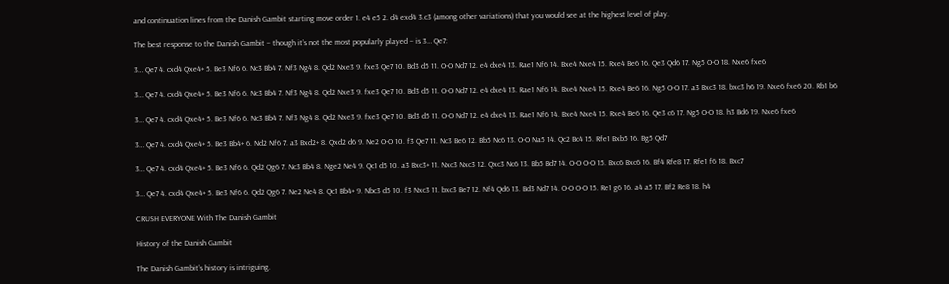and continuation lines from the Danish Gambit starting move order 1. e4 e5 2. d4 exd4 3.c3 (among other variations) that you would see at the highest level of play.

The best response to the Danish Gambit – though it’s not the most popularly played – is 3… Qe7:

3… Qe7 4. cxd4 Qxe4+ 5. Be3 Nf6 6. Nc3 Bb4 7. Nf3 Ng4 8. Qd2 Nxe3 9. fxe3 Qe7 10. Bd3 d5 11. O-O Nd7 12. e4 dxe4 13. Rae1 Nf6 14. Bxe4 Nxe4 15. Rxe4 Be6 16. Qe3 Qd6 17. Ng5 O-O 18. Nxe6 fxe6

3… Qe7 4. cxd4 Qxe4+ 5. Be3 Nf6 6. Nc3 Bb4 7. Nf3 Ng4 8. Qd2 Nxe3 9. fxe3 Qe7 10. Bd3 d5 11. O-O Nd7 12. e4 dxe4 13. Rae1 Nf6 14. Bxe4 Nxe4 15. Rxe4 Be6 16. Ng5 O-O 17. a3 Bxc3 18. bxc3 h6 19. Nxe6 fxe6 20. Rb1 b6

3… Qe7 4. cxd4 Qxe4+ 5. Be3 Nf6 6. Nc3 Bb4 7. Nf3 Ng4 8. Qd2 Nxe3 9. fxe3 Qe7 10. Bd3 d5 11. O-O Nd7 12. e4 dxe4 13. Rae1 Nf6 14. Bxe4 Nxe4 15. Rxe4 Be6 16. Qe3 c6 17. Ng5 O-O 18. h3 Bd6 19. Nxe6 fxe6

3… Qe7 4. cxd4 Qxe4+ 5. Be3 Bb4+ 6. Nd2 Nf6 7. a3 Bxd2+ 8. Qxd2 d6 9. Ne2 O-O 10. f3 Qe7 11. Nc3 Be6 12. Bb5 Nc6 13. O-O Na5 14. Qc2 Bc4 15. Rfe1 Bxb5 16. Bg5 Qd7

3… Qe7 4. cxd4 Qxe4+ 5. Be3 Nf6 6. Qd2 Qg6 7. Nc3 Bb4 8. Nge2 Ne4 9. Qc1 d5 10. a3 Bxc3+ 11. Nxc3 Nxc3 12. Qxc3 Nc6 13. Bb5 Bd7 14. O-O O-O 15. Bxc6 Bxc6 16. Bf4 Rfe8 17. Rfe1 f6 18. Bxc7

3… Qe7 4. cxd4 Qxe4+ 5. Be3 Nf6 6. Qd2 Qg6 7. Ne2 Ne4 8. Qc1 Bb4+ 9. Nbc3 d5 10. f3 Nxc3 11. bxc3 Be7 12. Nf4 Qd6 13. Bd3 Nd7 14. O-O O-O 15. Re1 g6 16. a4 a5 17. Bf2 Re8 18. h4

CRUSH EVERYONE With The Danish Gambit

History of the Danish Gambit

The Danish Gambit’s history is intriguing.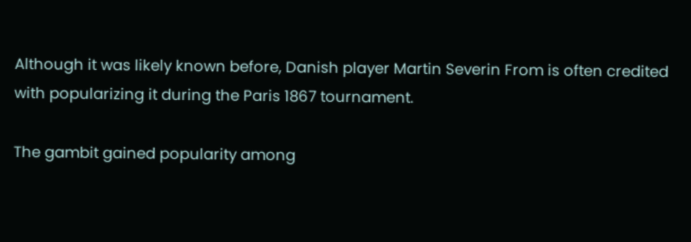Although it was likely known before, Danish player Martin Severin From is often credited with popularizing it during the Paris 1867 tournament.

The gambit gained popularity among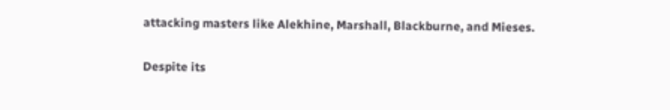attacking masters like Alekhine, Marshall, Blackburne, and Mieses.

Despite its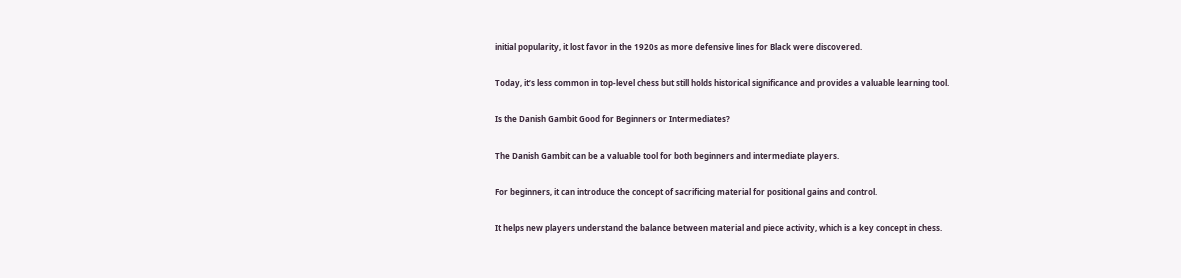initial popularity, it lost favor in the 1920s as more defensive lines for Black were discovered.

Today, it’s less common in top-level chess but still holds historical significance and provides a valuable learning tool.

Is the Danish Gambit Good for Beginners or Intermediates?

The Danish Gambit can be a valuable tool for both beginners and intermediate players.

For beginners, it can introduce the concept of sacrificing material for positional gains and control.

It helps new players understand the balance between material and piece activity, which is a key concept in chess.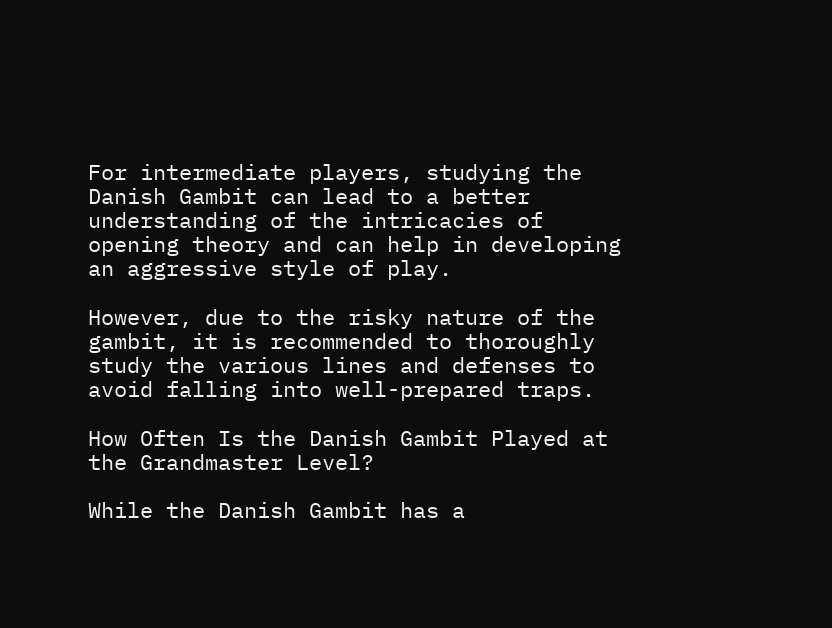For intermediate players, studying the Danish Gambit can lead to a better understanding of the intricacies of opening theory and can help in developing an aggressive style of play.

However, due to the risky nature of the gambit, it is recommended to thoroughly study the various lines and defenses to avoid falling into well-prepared traps.

How Often Is the Danish Gambit Played at the Grandmaster Level?

While the Danish Gambit has a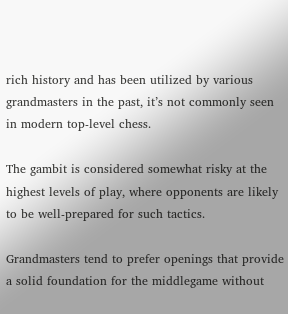rich history and has been utilized by various grandmasters in the past, it’s not commonly seen in modern top-level chess.

The gambit is considered somewhat risky at the highest levels of play, where opponents are likely to be well-prepared for such tactics.

Grandmasters tend to prefer openings that provide a solid foundation for the middlegame without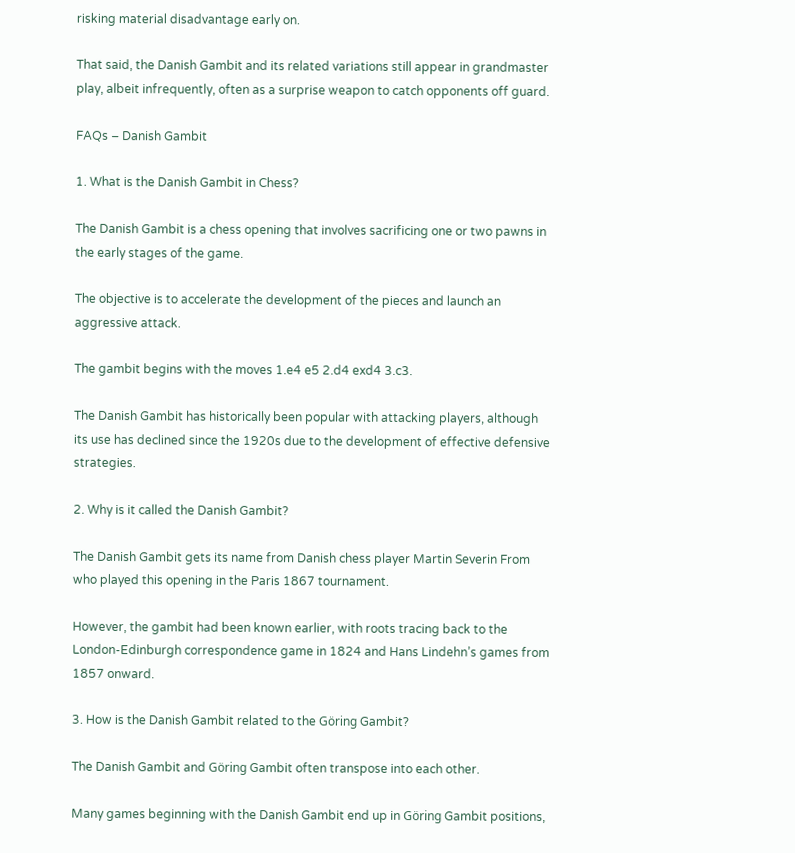risking material disadvantage early on.

That said, the Danish Gambit and its related variations still appear in grandmaster play, albeit infrequently, often as a surprise weapon to catch opponents off guard.

FAQs – Danish Gambit

1. What is the Danish Gambit in Chess?

The Danish Gambit is a chess opening that involves sacrificing one or two pawns in the early stages of the game.

The objective is to accelerate the development of the pieces and launch an aggressive attack.

The gambit begins with the moves 1.e4 e5 2.d4 exd4 3.c3.

The Danish Gambit has historically been popular with attacking players, although its use has declined since the 1920s due to the development of effective defensive strategies.

2. Why is it called the Danish Gambit?

The Danish Gambit gets its name from Danish chess player Martin Severin From who played this opening in the Paris 1867 tournament.

However, the gambit had been known earlier, with roots tracing back to the London-Edinburgh correspondence game in 1824 and Hans Lindehn’s games from 1857 onward.

3. How is the Danish Gambit related to the Göring Gambit?

The Danish Gambit and Göring Gambit often transpose into each other.

Many games beginning with the Danish Gambit end up in Göring Gambit positions,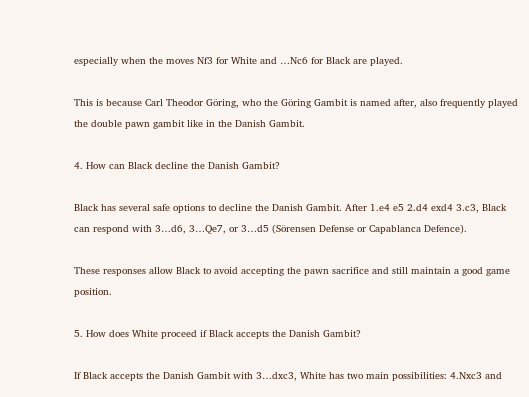especially when the moves Nf3 for White and …Nc6 for Black are played.

This is because Carl Theodor Göring, who the Göring Gambit is named after, also frequently played the double pawn gambit like in the Danish Gambit.

4. How can Black decline the Danish Gambit?

Black has several safe options to decline the Danish Gambit. After 1.e4 e5 2.d4 exd4 3.c3, Black can respond with 3…d6, 3…Qe7, or 3…d5 (Sörensen Defense or Capablanca Defence).

These responses allow Black to avoid accepting the pawn sacrifice and still maintain a good game position.

5. How does White proceed if Black accepts the Danish Gambit?

If Black accepts the Danish Gambit with 3…dxc3, White has two main possibilities: 4.Nxc3 and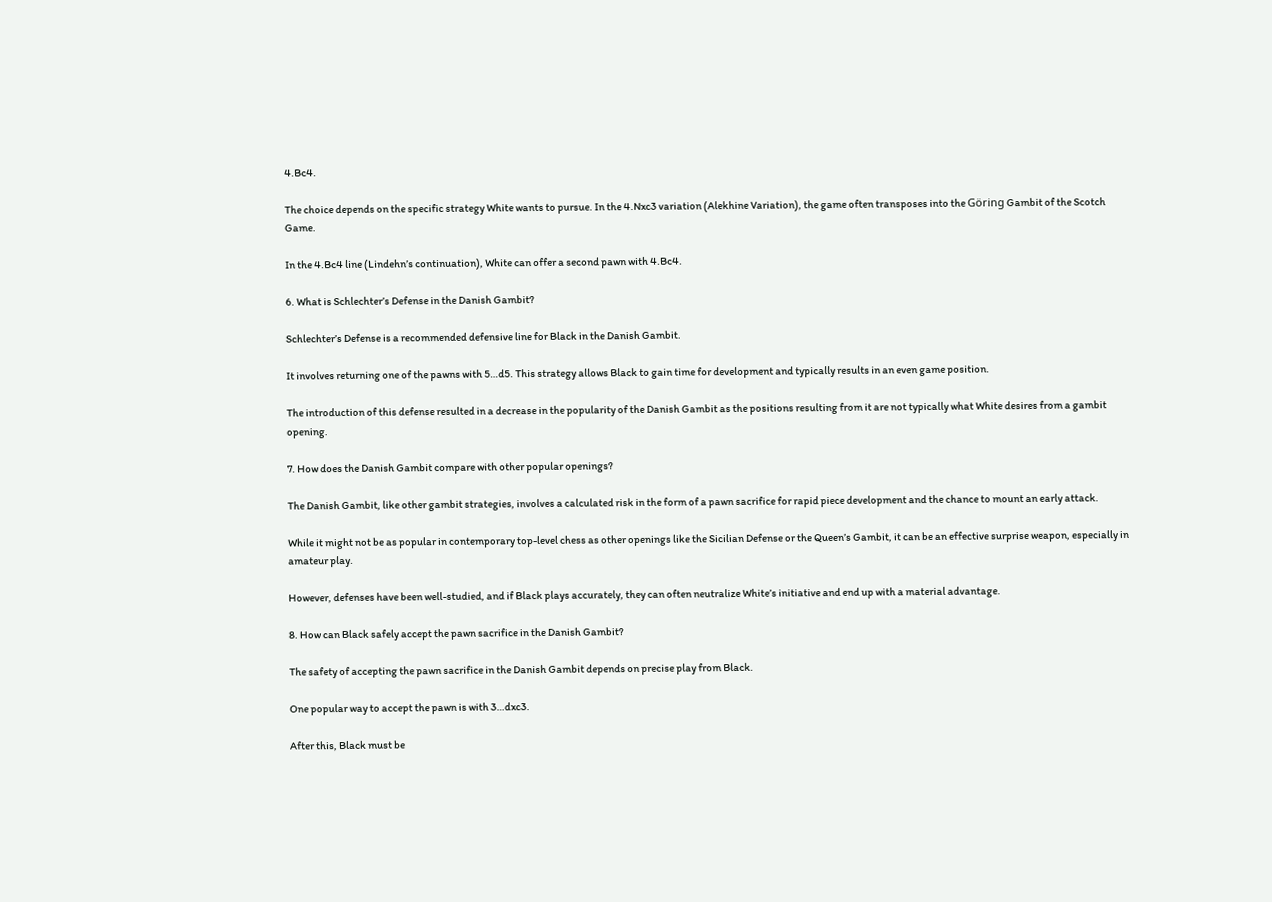4.Bc4.

The choice depends on the specific strategy White wants to pursue. In the 4.Nxc3 variation (Alekhine Variation), the game often transposes into the Göring Gambit of the Scotch Game.

In the 4.Bc4 line (Lindehn’s continuation), White can offer a second pawn with 4.Bc4.

6. What is Schlechter’s Defense in the Danish Gambit?

Schlechter’s Defense is a recommended defensive line for Black in the Danish Gambit.

It involves returning one of the pawns with 5…d5. This strategy allows Black to gain time for development and typically results in an even game position.

The introduction of this defense resulted in a decrease in the popularity of the Danish Gambit as the positions resulting from it are not typically what White desires from a gambit opening.

7. How does the Danish Gambit compare with other popular openings?

The Danish Gambit, like other gambit strategies, involves a calculated risk in the form of a pawn sacrifice for rapid piece development and the chance to mount an early attack.

While it might not be as popular in contemporary top-level chess as other openings like the Sicilian Defense or the Queen’s Gambit, it can be an effective surprise weapon, especially in amateur play.

However, defenses have been well-studied, and if Black plays accurately, they can often neutralize White’s initiative and end up with a material advantage.

8. How can Black safely accept the pawn sacrifice in the Danish Gambit?

The safety of accepting the pawn sacrifice in the Danish Gambit depends on precise play from Black.

One popular way to accept the pawn is with 3…dxc3.

After this, Black must be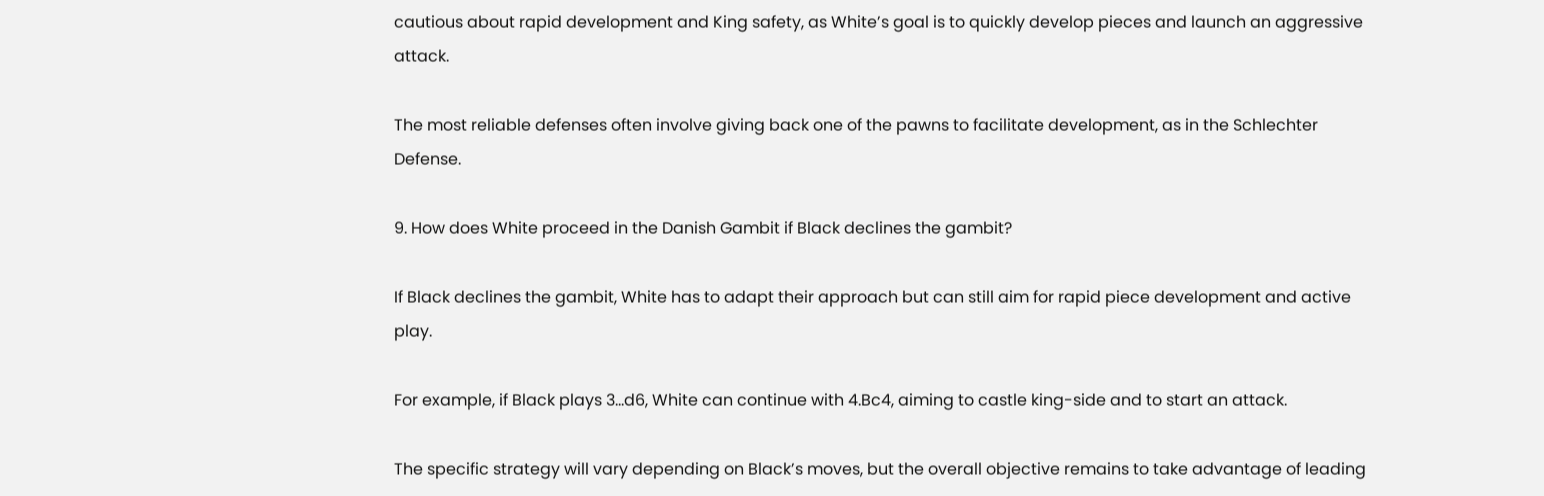cautious about rapid development and King safety, as White’s goal is to quickly develop pieces and launch an aggressive attack.

The most reliable defenses often involve giving back one of the pawns to facilitate development, as in the Schlechter Defense.

9. How does White proceed in the Danish Gambit if Black declines the gambit?

If Black declines the gambit, White has to adapt their approach but can still aim for rapid piece development and active play.

For example, if Black plays 3…d6, White can continue with 4.Bc4, aiming to castle king-side and to start an attack.

The specific strategy will vary depending on Black’s moves, but the overall objective remains to take advantage of leading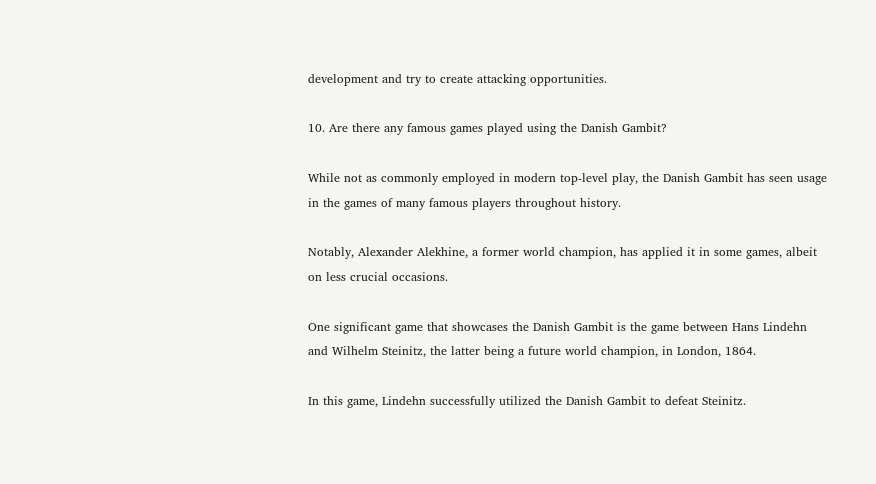development and try to create attacking opportunities.

10. Are there any famous games played using the Danish Gambit?

While not as commonly employed in modern top-level play, the Danish Gambit has seen usage in the games of many famous players throughout history.

Notably, Alexander Alekhine, a former world champion, has applied it in some games, albeit on less crucial occasions.

One significant game that showcases the Danish Gambit is the game between Hans Lindehn and Wilhelm Steinitz, the latter being a future world champion, in London, 1864.

In this game, Lindehn successfully utilized the Danish Gambit to defeat Steinitz.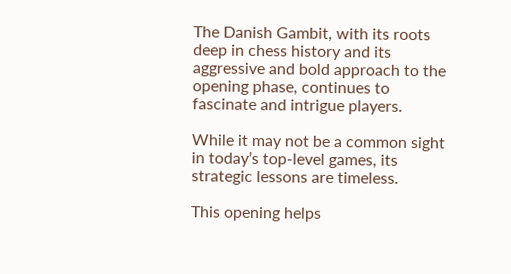The Danish Gambit, with its roots deep in chess history and its aggressive and bold approach to the opening phase, continues to fascinate and intrigue players.

While it may not be a common sight in today’s top-level games, its strategic lessons are timeless.

This opening helps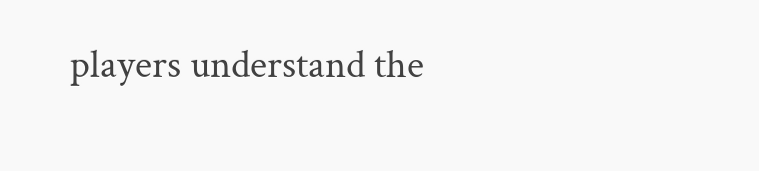players understand the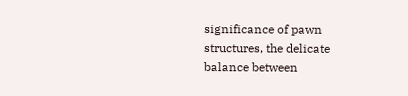significance of pawn structures, the delicate balance between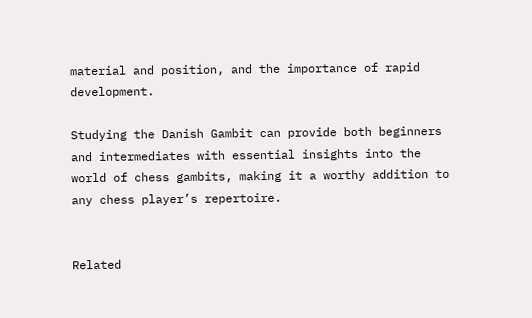material and position, and the importance of rapid development.

Studying the Danish Gambit can provide both beginners and intermediates with essential insights into the world of chess gambits, making it a worthy addition to any chess player’s repertoire.


Related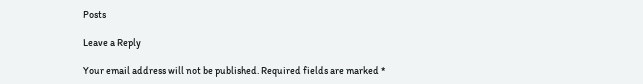Posts

Leave a Reply

Your email address will not be published. Required fields are marked *